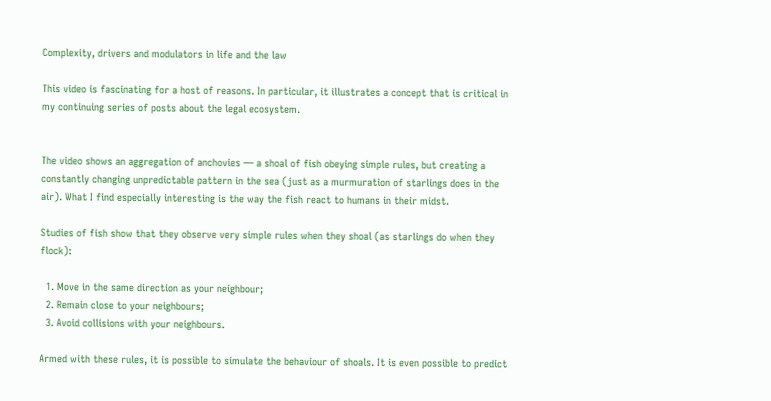Complexity, drivers and modulators in life and the law

This video is fascinating for a host of reasons. In particular, it illustrates a concept that is critical in my continuing series of posts about the legal ecosystem.


The video shows an aggregation of anchovies — a shoal of fish obeying simple rules, but creating a constantly changing unpredictable pattern in the sea (just as a murmuration of starlings does in the air). What I find especially interesting is the way the fish react to humans in their midst.

Studies of fish show that they observe very simple rules when they shoal (as starlings do when they flock):

  1. Move in the same direction as your neighbour;
  2. Remain close to your neighbours;
  3. Avoid collisions with your neighbours.

Armed with these rules, it is possible to simulate the behaviour of shoals. It is even possible to predict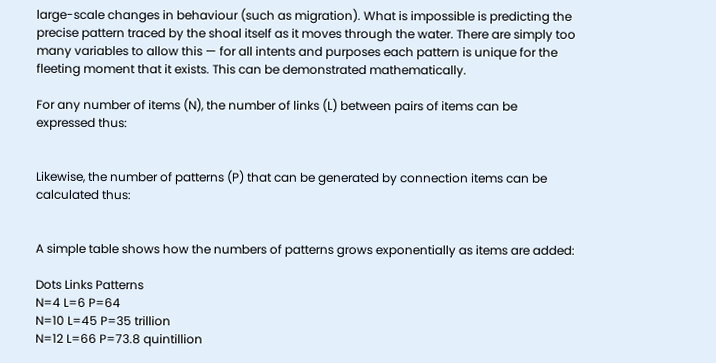large-scale changes in behaviour (such as migration). What is impossible is predicting the precise pattern traced by the shoal itself as it moves through the water. There are simply too many variables to allow this — for all intents and purposes each pattern is unique for the fleeting moment that it exists. This can be demonstrated mathematically.

For any number of items (N), the number of links (L) between pairs of items can be expressed thus:


Likewise, the number of patterns (P) that can be generated by connection items can be calculated thus:


A simple table shows how the numbers of patterns grows exponentially as items are added:

Dots Links Patterns
N=4 L=6 P=64
N=10 L=45 P=35 trillion
N=12 L=66 P=73.8 quintillion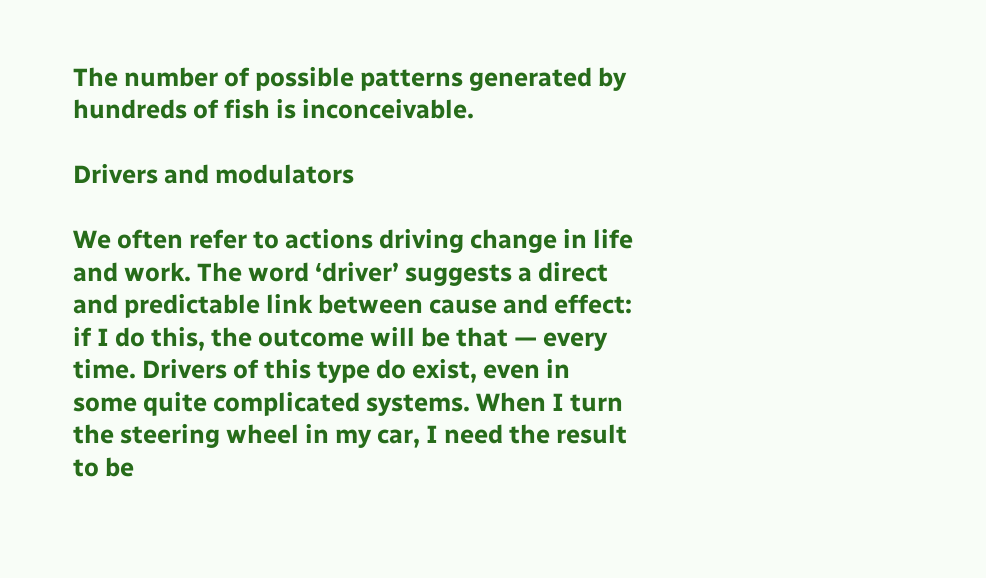The number of possible patterns generated by hundreds of fish is inconceivable.

Drivers and modulators

We often refer to actions driving change in life and work. The word ‘driver’ suggests a direct and predictable link between cause and effect: if I do this, the outcome will be that — every time. Drivers of this type do exist, even in some quite complicated systems. When I turn the steering wheel in my car, I need the result to be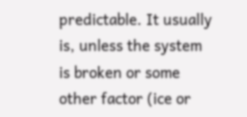predictable. It usually is, unless the system is broken or some other factor (ice or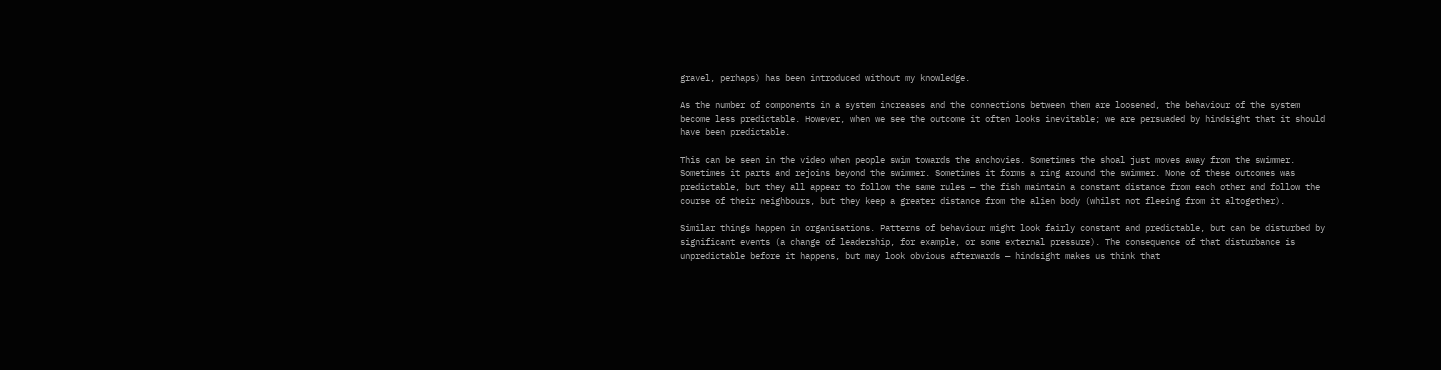gravel, perhaps) has been introduced without my knowledge.

As the number of components in a system increases and the connections between them are loosened, the behaviour of the system become less predictable. However, when we see the outcome it often looks inevitable; we are persuaded by hindsight that it should have been predictable.

This can be seen in the video when people swim towards the anchovies. Sometimes the shoal just moves away from the swimmer. Sometimes it parts and rejoins beyond the swimmer. Sometimes it forms a ring around the swimmer. None of these outcomes was predictable, but they all appear to follow the same rules — the fish maintain a constant distance from each other and follow the course of their neighbours, but they keep a greater distance from the alien body (whilst not fleeing from it altogether).

Similar things happen in organisations. Patterns of behaviour might look fairly constant and predictable, but can be disturbed by significant events (a change of leadership, for example, or some external pressure). The consequence of that disturbance is unpredictable before it happens, but may look obvious afterwards — hindsight makes us think that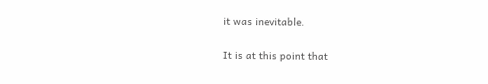it was inevitable.

It is at this point that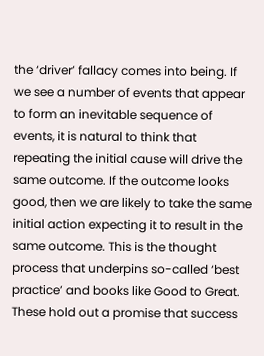the ‘driver’ fallacy comes into being. If we see a number of events that appear to form an inevitable sequence of events, it is natural to think that repeating the initial cause will drive the same outcome. If the outcome looks good, then we are likely to take the same initial action expecting it to result in the same outcome. This is the thought process that underpins so-called ‘best practice’ and books like Good to Great. These hold out a promise that success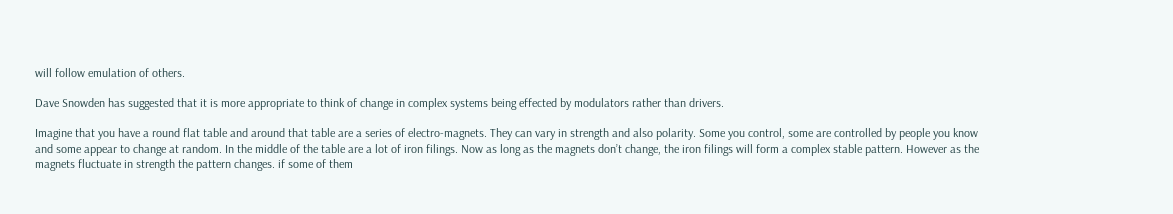will follow emulation of others.

Dave Snowden has suggested that it is more appropriate to think of change in complex systems being effected by modulators rather than drivers.

Imagine that you have a round flat table and around that table are a series of electro-magnets. They can vary in strength and also polarity. Some you control, some are controlled by people you know and some appear to change at random. In the middle of the table are a lot of iron filings. Now as long as the magnets don’t change, the iron filings will form a complex stable pattern. However as the magnets fluctuate in strength the pattern changes. if some of them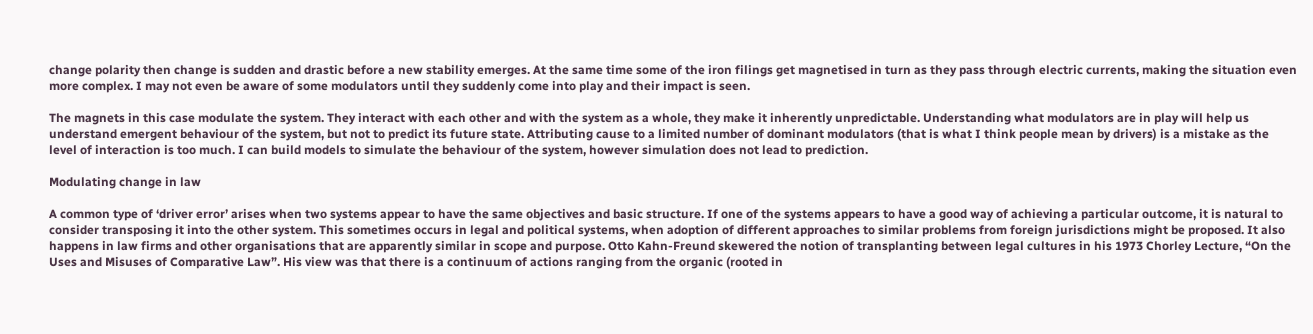change polarity then change is sudden and drastic before a new stability emerges. At the same time some of the iron filings get magnetised in turn as they pass through electric currents, making the situation even more complex. I may not even be aware of some modulators until they suddenly come into play and their impact is seen.

The magnets in this case modulate the system. They interact with each other and with the system as a whole, they make it inherently unpredictable. Understanding what modulators are in play will help us understand emergent behaviour of the system, but not to predict its future state. Attributing cause to a limited number of dominant modulators (that is what I think people mean by drivers) is a mistake as the level of interaction is too much. I can build models to simulate the behaviour of the system, however simulation does not lead to prediction.

Modulating change in law

A common type of ‘driver error’ arises when two systems appear to have the same objectives and basic structure. If one of the systems appears to have a good way of achieving a particular outcome, it is natural to consider transposing it into the other system. This sometimes occurs in legal and political systems, when adoption of different approaches to similar problems from foreign jurisdictions might be proposed. It also happens in law firms and other organisations that are apparently similar in scope and purpose. Otto Kahn-Freund skewered the notion of transplanting between legal cultures in his 1973 Chorley Lecture, “On the Uses and Misuses of Comparative Law”. His view was that there is a continuum of actions ranging from the organic (rooted in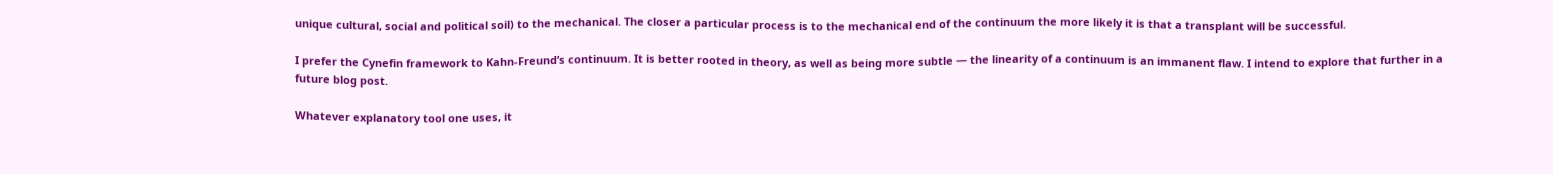unique cultural, social and political soil) to the mechanical. The closer a particular process is to the mechanical end of the continuum the more likely it is that a transplant will be successful.

I prefer the Cynefin framework to Kahn-Freund’s continuum. It is better rooted in theory, as well as being more subtle — the linearity of a continuum is an immanent flaw. I intend to explore that further in a future blog post.

Whatever explanatory tool one uses, it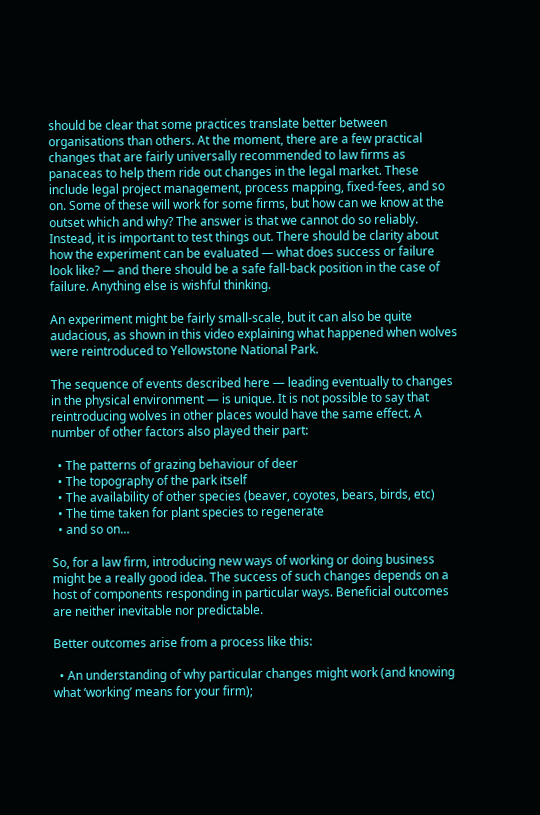should be clear that some practices translate better between organisations than others. At the moment, there are a few practical changes that are fairly universally recommended to law firms as panaceas to help them ride out changes in the legal market. These include legal project management, process mapping, fixed-fees, and so on. Some of these will work for some firms, but how can we know at the outset which and why? The answer is that we cannot do so reliably. Instead, it is important to test things out. There should be clarity about how the experiment can be evaluated — what does success or failure look like? — and there should be a safe fall-back position in the case of failure. Anything else is wishful thinking.

An experiment might be fairly small-scale, but it can also be quite audacious, as shown in this video explaining what happened when wolves were reintroduced to Yellowstone National Park.

The sequence of events described here — leading eventually to changes in the physical environment — is unique. It is not possible to say that reintroducing wolves in other places would have the same effect. A number of other factors also played their part:

  • The patterns of grazing behaviour of deer
  • The topography of the park itself
  • The availability of other species (beaver, coyotes, bears, birds, etc)
  • The time taken for plant species to regenerate
  • and so on…

So, for a law firm, introducing new ways of working or doing business might be a really good idea. The success of such changes depends on a host of components responding in particular ways. Beneficial outcomes are neither inevitable nor predictable.

Better outcomes arise from a process like this:

  • An understanding of why particular changes might work (and knowing what ‘working’ means for your firm);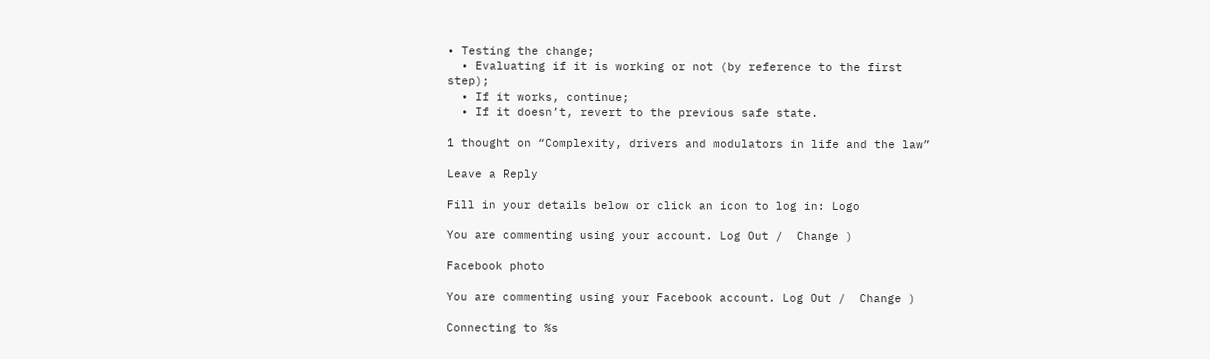• Testing the change;
  • Evaluating if it is working or not (by reference to the first step);
  • If it works, continue;
  • If it doesn’t, revert to the previous safe state.

1 thought on “Complexity, drivers and modulators in life and the law”

Leave a Reply

Fill in your details below or click an icon to log in: Logo

You are commenting using your account. Log Out /  Change )

Facebook photo

You are commenting using your Facebook account. Log Out /  Change )

Connecting to %s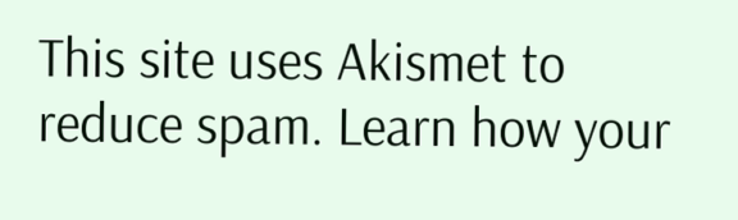This site uses Akismet to reduce spam. Learn how your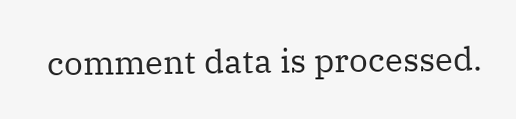comment data is processed.